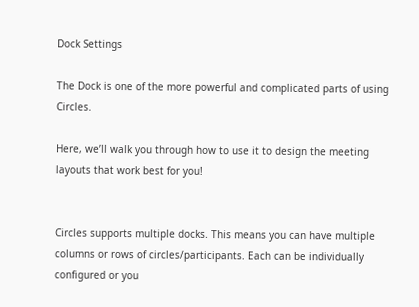Dock Settings

The Dock is one of the more powerful and complicated parts of using Circles.

Here, we’ll walk you through how to use it to design the meeting layouts that work best for you!


Circles supports multiple docks. This means you can have multiple columns or rows of circles/participants. Each can be individually configured or you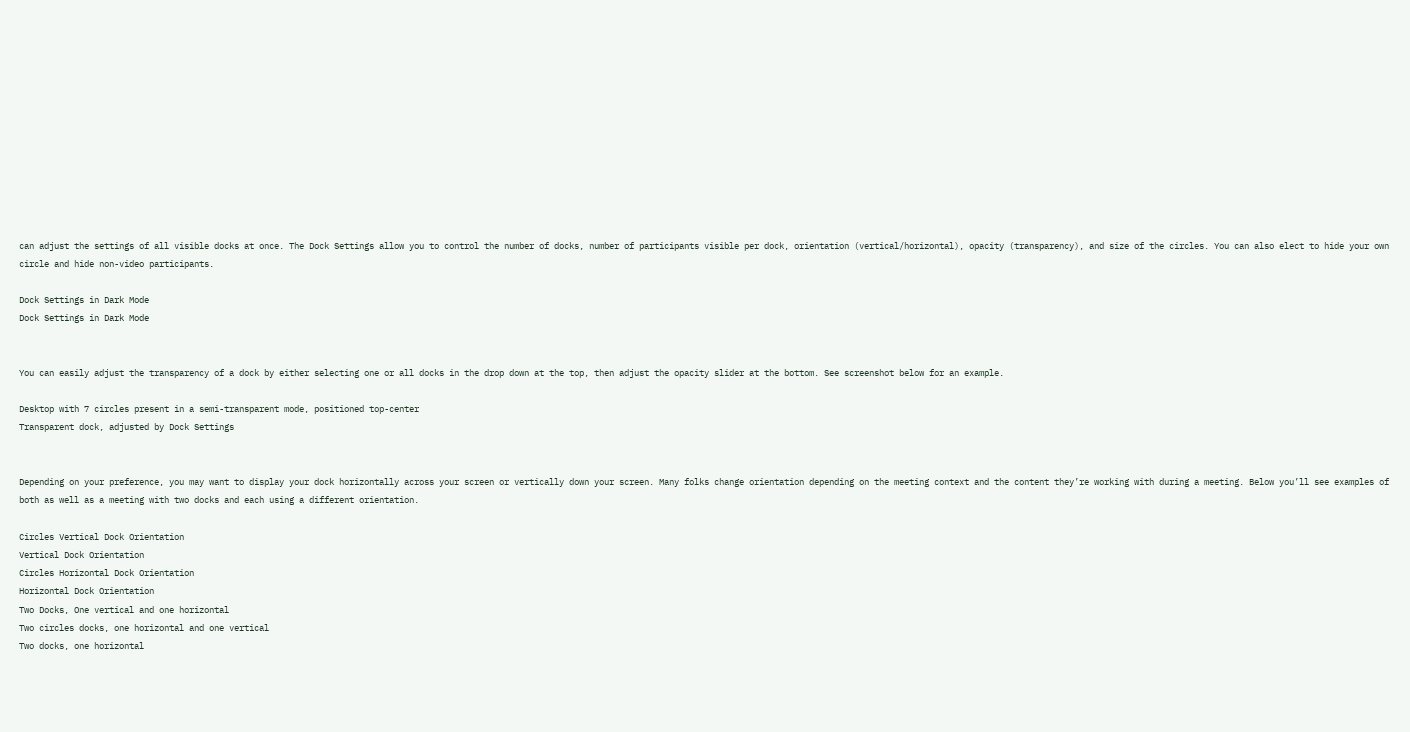can adjust the settings of all visible docks at once. The Dock Settings allow you to control the number of docks, number of participants visible per dock, orientation (vertical/horizontal), opacity (transparency), and size of the circles. You can also elect to hide your own circle and hide non-video participants.

Dock Settings in Dark Mode
Dock Settings in Dark Mode


You can easily adjust the transparency of a dock by either selecting one or all docks in the drop down at the top, then adjust the opacity slider at the bottom. See screenshot below for an example.

Desktop with 7 circles present in a semi-transparent mode, positioned top-center
Transparent dock, adjusted by Dock Settings


Depending on your preference, you may want to display your dock horizontally across your screen or vertically down your screen. Many folks change orientation depending on the meeting context and the content they’re working with during a meeting. Below you’ll see examples of both as well as a meeting with two docks and each using a different orientation.

Circles Vertical Dock Orientation
Vertical Dock Orientation
Circles Horizontal Dock Orientation
Horizontal Dock Orientation
Two Docks, One vertical and one horizontal
Two circles docks, one horizontal and one vertical
Two docks, one horizontal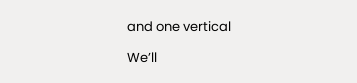and one vertical

We’ll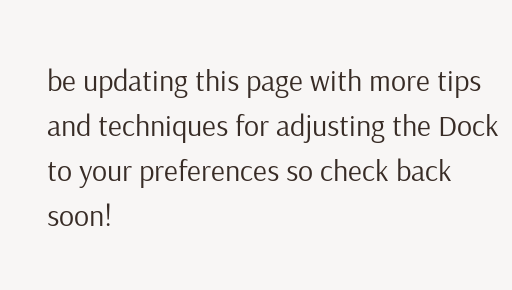be updating this page with more tips and techniques for adjusting the Dock to your preferences so check back soon!